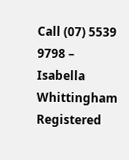Call (07) 5539 9798 – Isabella Whittingham Registered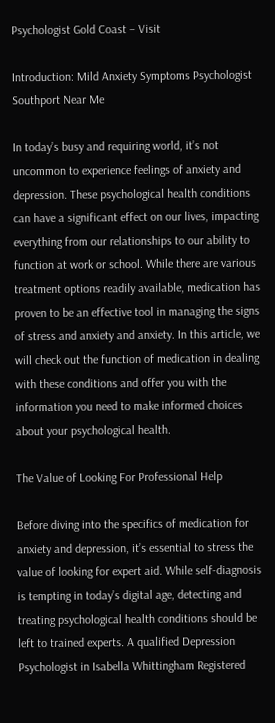Psychologist Gold Coast – Visit

Introduction: Mild Anxiety Symptoms Psychologist Southport Near Me

In today’s busy and requiring world, it’s not uncommon to experience feelings of anxiety and depression. These psychological health conditions can have a significant effect on our lives, impacting everything from our relationships to our ability to function at work or school. While there are various treatment options readily available, medication has proven to be an effective tool in managing the signs of stress and anxiety and anxiety. In this article, we will check out the function of medication in dealing with these conditions and offer you with the information you need to make informed choices about your psychological health.

The Value of Looking For Professional Help

Before diving into the specifics of medication for anxiety and depression, it’s essential to stress the value of looking for expert aid. While self-diagnosis is tempting in today’s digital age, detecting and treating psychological health conditions should be left to trained experts. A qualified Depression Psychologist in Isabella Whittingham Registered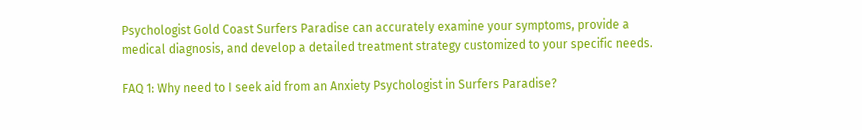Psychologist Gold Coast Surfers Paradise can accurately examine your symptoms, provide a medical diagnosis, and develop a detailed treatment strategy customized to your specific needs.

FAQ 1: Why need to I seek aid from an Anxiety Psychologist in Surfers Paradise?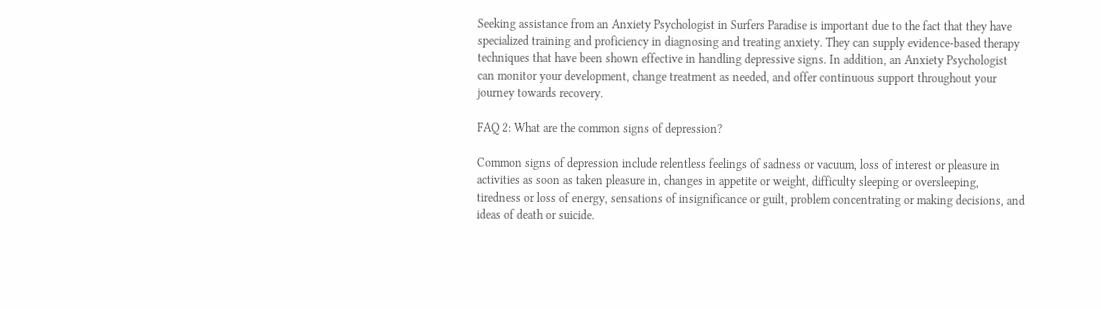Seeking assistance from an Anxiety Psychologist in Surfers Paradise is important due to the fact that they have specialized training and proficiency in diagnosing and treating anxiety. They can supply evidence-based therapy techniques that have been shown effective in handling depressive signs. In addition, an Anxiety Psychologist can monitor your development, change treatment as needed, and offer continuous support throughout your journey towards recovery.

FAQ 2: What are the common signs of depression?

Common signs of depression include relentless feelings of sadness or vacuum, loss of interest or pleasure in activities as soon as taken pleasure in, changes in appetite or weight, difficulty sleeping or oversleeping, tiredness or loss of energy, sensations of insignificance or guilt, problem concentrating or making decisions, and ideas of death or suicide.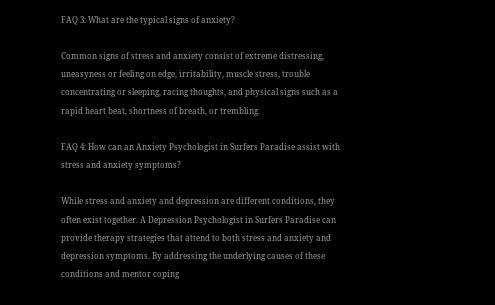FAQ 3: What are the typical signs of anxiety?

Common signs of stress and anxiety consist of extreme distressing, uneasyness or feeling on edge, irritability, muscle stress, trouble concentrating or sleeping, racing thoughts, and physical signs such as a rapid heart beat, shortness of breath, or trembling.

FAQ 4: How can an Anxiety Psychologist in Surfers Paradise assist with stress and anxiety symptoms?

While stress and anxiety and depression are different conditions, they often exist together. A Depression Psychologist in Surfers Paradise can provide therapy strategies that attend to both stress and anxiety and depression symptoms. By addressing the underlying causes of these conditions and mentor coping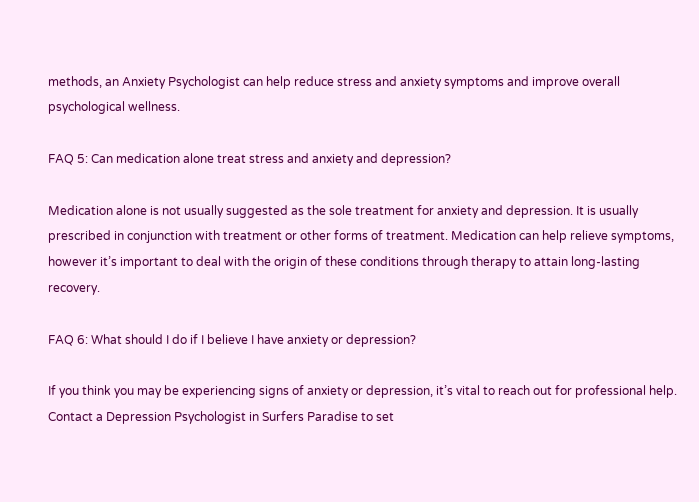methods, an Anxiety Psychologist can help reduce stress and anxiety symptoms and improve overall psychological wellness.

FAQ 5: Can medication alone treat stress and anxiety and depression?

Medication alone is not usually suggested as the sole treatment for anxiety and depression. It is usually prescribed in conjunction with treatment or other forms of treatment. Medication can help relieve symptoms, however it’s important to deal with the origin of these conditions through therapy to attain long-lasting recovery.

FAQ 6: What should I do if I believe I have anxiety or depression?

If you think you may be experiencing signs of anxiety or depression, it’s vital to reach out for professional help. Contact a Depression Psychologist in Surfers Paradise to set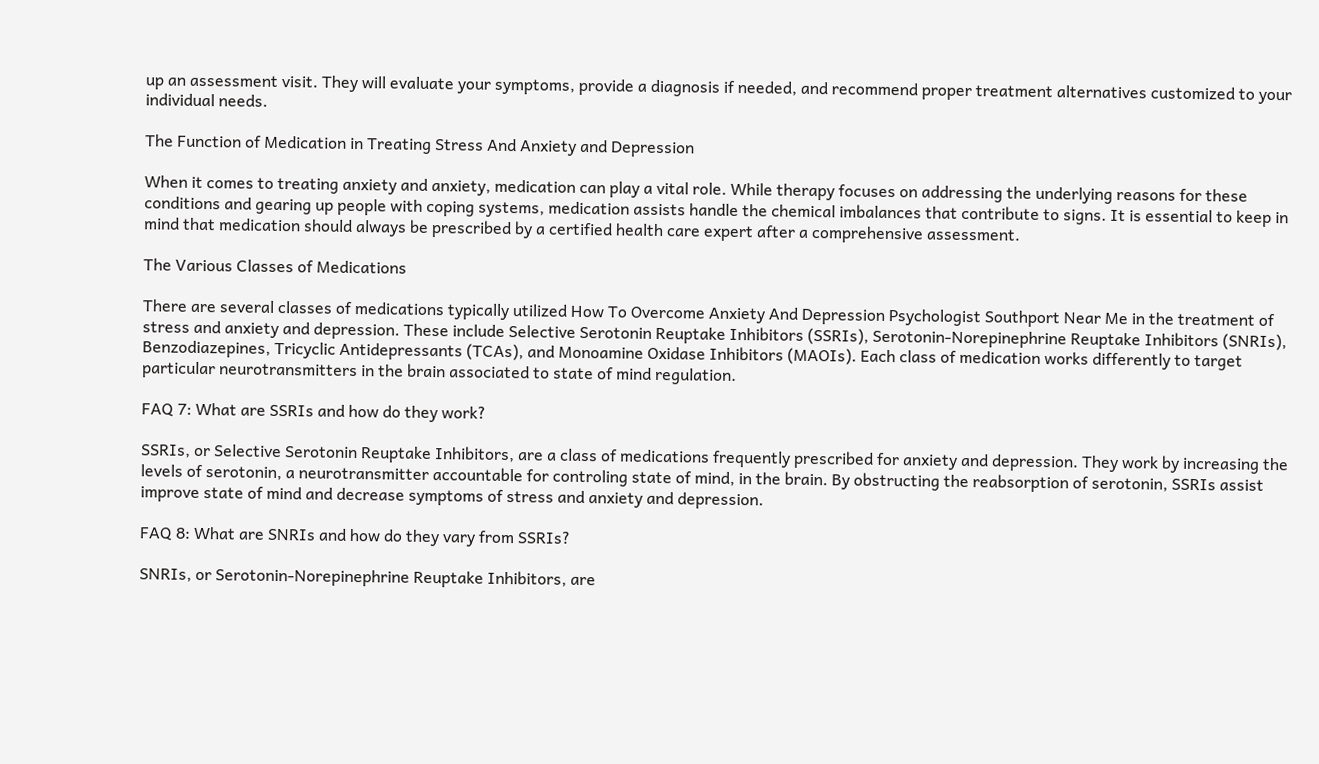up an assessment visit. They will evaluate your symptoms, provide a diagnosis if needed, and recommend proper treatment alternatives customized to your individual needs.

The Function of Medication in Treating Stress And Anxiety and Depression

When it comes to treating anxiety and anxiety, medication can play a vital role. While therapy focuses on addressing the underlying reasons for these conditions and gearing up people with coping systems, medication assists handle the chemical imbalances that contribute to signs. It is essential to keep in mind that medication should always be prescribed by a certified health care expert after a comprehensive assessment.

The Various Classes of Medications

There are several classes of medications typically utilized How To Overcome Anxiety And Depression Psychologist Southport Near Me in the treatment of stress and anxiety and depression. These include Selective Serotonin Reuptake Inhibitors (SSRIs), Serotonin-Norepinephrine Reuptake Inhibitors (SNRIs), Benzodiazepines, Tricyclic Antidepressants (TCAs), and Monoamine Oxidase Inhibitors (MAOIs). Each class of medication works differently to target particular neurotransmitters in the brain associated to state of mind regulation.

FAQ 7: What are SSRIs and how do they work?

SSRIs, or Selective Serotonin Reuptake Inhibitors, are a class of medications frequently prescribed for anxiety and depression. They work by increasing the levels of serotonin, a neurotransmitter accountable for controling state of mind, in the brain. By obstructing the reabsorption of serotonin, SSRIs assist improve state of mind and decrease symptoms of stress and anxiety and depression.

FAQ 8: What are SNRIs and how do they vary from SSRIs?

SNRIs, or Serotonin-Norepinephrine Reuptake Inhibitors, are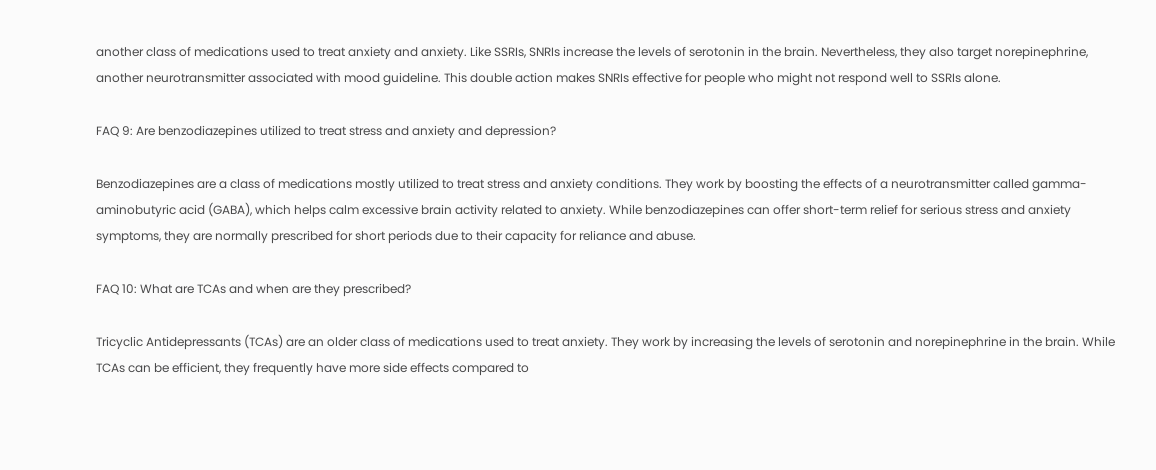another class of medications used to treat anxiety and anxiety. Like SSRIs, SNRIs increase the levels of serotonin in the brain. Nevertheless, they also target norepinephrine, another neurotransmitter associated with mood guideline. This double action makes SNRIs effective for people who might not respond well to SSRIs alone.

FAQ 9: Are benzodiazepines utilized to treat stress and anxiety and depression?

Benzodiazepines are a class of medications mostly utilized to treat stress and anxiety conditions. They work by boosting the effects of a neurotransmitter called gamma-aminobutyric acid (GABA), which helps calm excessive brain activity related to anxiety. While benzodiazepines can offer short-term relief for serious stress and anxiety symptoms, they are normally prescribed for short periods due to their capacity for reliance and abuse.

FAQ 10: What are TCAs and when are they prescribed?

Tricyclic Antidepressants (TCAs) are an older class of medications used to treat anxiety. They work by increasing the levels of serotonin and norepinephrine in the brain. While TCAs can be efficient, they frequently have more side effects compared to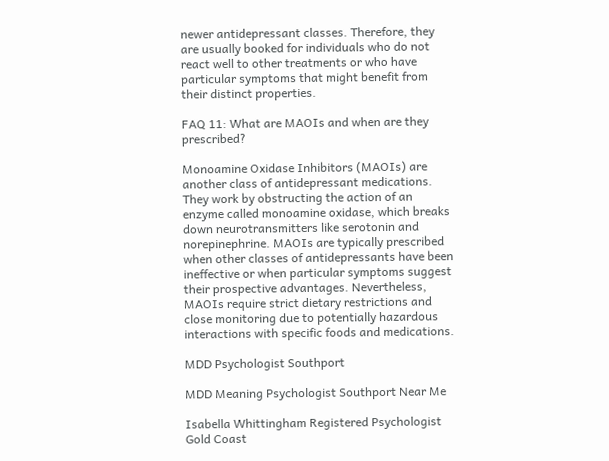newer antidepressant classes. Therefore, they are usually booked for individuals who do not react well to other treatments or who have particular symptoms that might benefit from their distinct properties.

FAQ 11: What are MAOIs and when are they prescribed?

Monoamine Oxidase Inhibitors (MAOIs) are another class of antidepressant medications. They work by obstructing the action of an enzyme called monoamine oxidase, which breaks down neurotransmitters like serotonin and norepinephrine. MAOIs are typically prescribed when other classes of antidepressants have been ineffective or when particular symptoms suggest their prospective advantages. Nevertheless, MAOIs require strict dietary restrictions and close monitoring due to potentially hazardous interactions with specific foods and medications.

MDD Psychologist Southport

MDD Meaning Psychologist Southport Near Me

Isabella Whittingham Registered Psychologist Gold Coast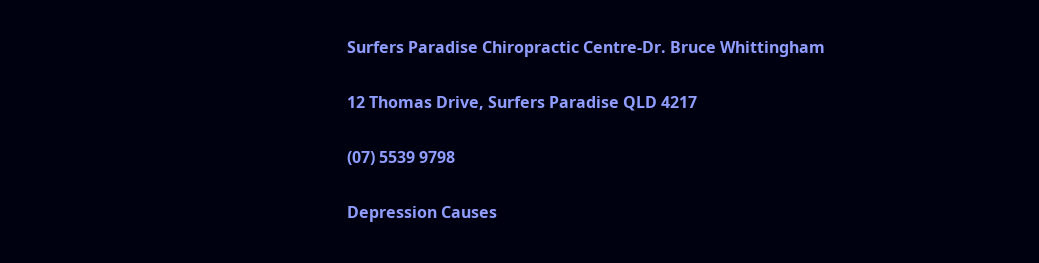Surfers Paradise Chiropractic Centre-Dr. Bruce Whittingham

12 Thomas Drive, Surfers Paradise QLD 4217

(07) 5539 9798

Depression Causes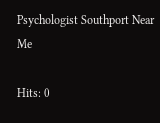Psychologist Southport Near Me

Hits: 0